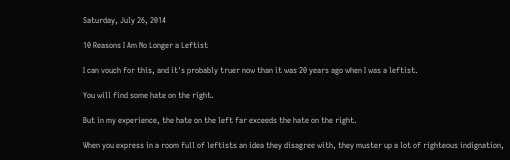Saturday, July 26, 2014

10 Reasons I Am No Longer a Leftist

I can vouch for this, and it's probably truer now than it was 20 years ago when I was a leftist.

You will find some hate on the right.

But in my experience, the hate on the left far exceeds the hate on the right.

When you express in a room full of leftists an idea they disagree with, they muster up a lot of righteous indignation,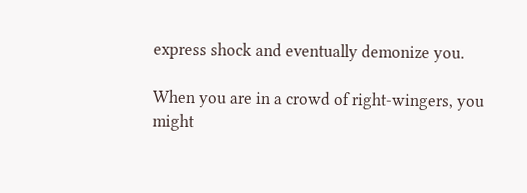express shock and eventually demonize you.

When you are in a crowd of right-wingers, you might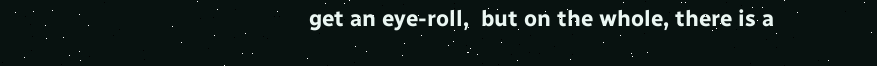get an eye-roll,  but on the whole, there is a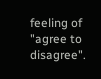feeling of "agree to disagree".